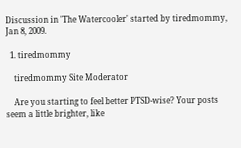Discussion in 'The Watercooler' started by tiredmommy, Jan 8, 2009.

  1. tiredmommy

    tiredmommy Site Moderator

    Are you starting to feel better PTSD-wise? Your posts seem a little brighter, like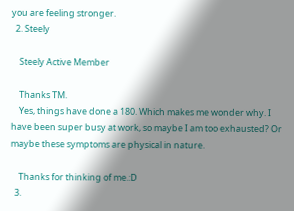you are feeling stronger.
  2. Steely

    Steely Active Member

    Thanks TM.
    Yes, things have done a 180. Which makes me wonder why. I have been super busy at work, so maybe I am too exhausted? Or maybe these symptoms are physical in nature.

    Thanks for thinking of me.:D
  3.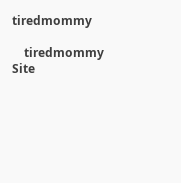tiredmommy

    tiredmommy Site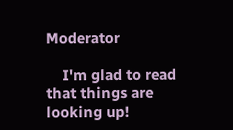Moderator

    I'm glad to read that things are looking up!